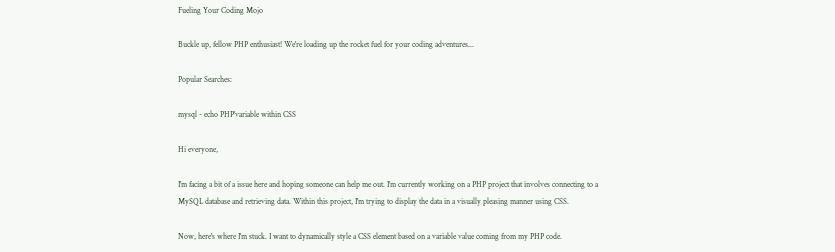Fueling Your Coding Mojo

Buckle up, fellow PHP enthusiast! We're loading up the rocket fuel for your coding adventures...

Popular Searches:

mysql - echo PHP'variable within CSS

Hi everyone,

I'm facing a bit of a issue here and hoping someone can help me out. I'm currently working on a PHP project that involves connecting to a MySQL database and retrieving data. Within this project, I'm trying to display the data in a visually pleasing manner using CSS.

Now, here's where I'm stuck. I want to dynamically style a CSS element based on a variable value coming from my PHP code.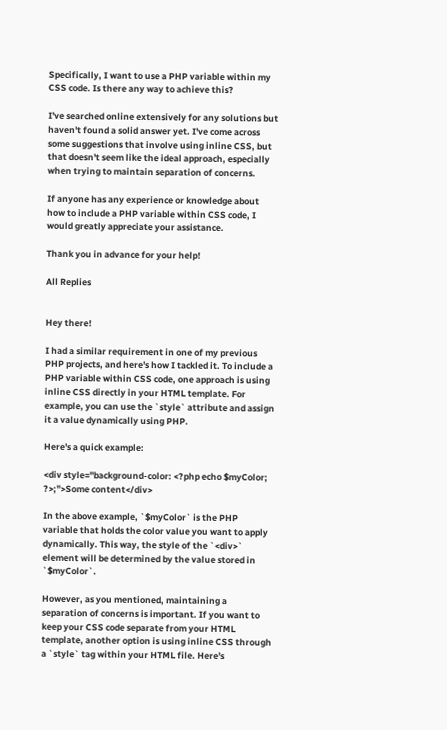Specifically, I want to use a PHP variable within my CSS code. Is there any way to achieve this?

I've searched online extensively for any solutions but haven't found a solid answer yet. I've come across some suggestions that involve using inline CSS, but that doesn't seem like the ideal approach, especially when trying to maintain separation of concerns.

If anyone has any experience or knowledge about how to include a PHP variable within CSS code, I would greatly appreciate your assistance.

Thank you in advance for your help!

All Replies


Hey there!

I had a similar requirement in one of my previous PHP projects, and here's how I tackled it. To include a PHP variable within CSS code, one approach is using inline CSS directly in your HTML template. For example, you can use the `style` attribute and assign it a value dynamically using PHP.

Here's a quick example:

<div style="background-color: <?php echo $myColor; ?>;">Some content</div>

In the above example, `$myColor` is the PHP variable that holds the color value you want to apply dynamically. This way, the style of the `<div>` element will be determined by the value stored in `$myColor`.

However, as you mentioned, maintaining a separation of concerns is important. If you want to keep your CSS code separate from your HTML template, another option is using inline CSS through a `style` tag within your HTML file. Here's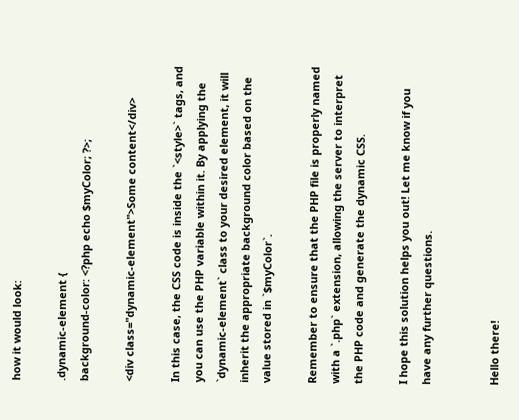how it would look:

.dynamic-element {
background-color: <?php echo $myColor; ?>;

<div class="dynamic-element">Some content</div>

In this case, the CSS code is inside the `<style>` tags, and you can use the PHP variable within it. By applying the `dynamic-element` class to your desired element, it will inherit the appropriate background color based on the value stored in `$myColor`.

Remember to ensure that the PHP file is properly named with a `.php` extension, allowing the server to interpret the PHP code and generate the dynamic CSS.

I hope this solution helps you out! Let me know if you have any further questions.


Hello there!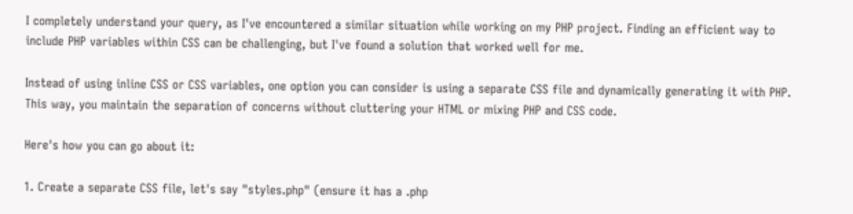I completely understand your query, as I've encountered a similar situation while working on my PHP project. Finding an efficient way to include PHP variables within CSS can be challenging, but I've found a solution that worked well for me.

Instead of using inline CSS or CSS variables, one option you can consider is using a separate CSS file and dynamically generating it with PHP. This way, you maintain the separation of concerns without cluttering your HTML or mixing PHP and CSS code.

Here's how you can go about it:

1. Create a separate CSS file, let's say "styles.php" (ensure it has a .php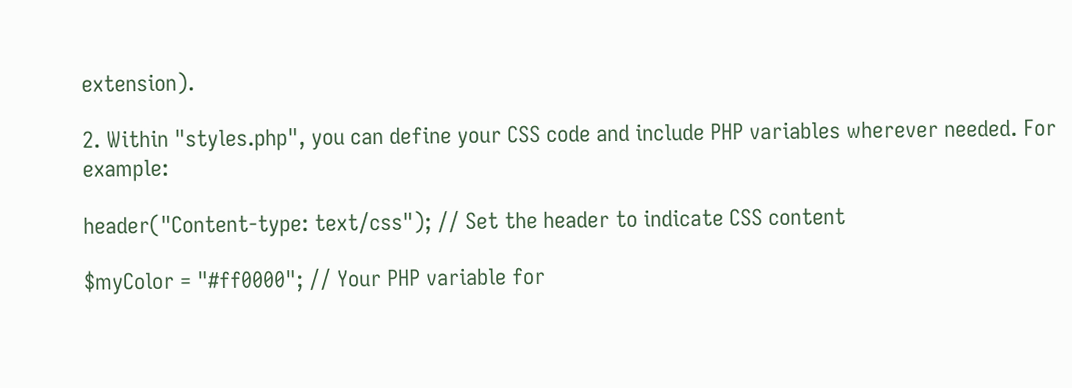extension).

2. Within "styles.php", you can define your CSS code and include PHP variables wherever needed. For example:

header("Content-type: text/css"); // Set the header to indicate CSS content

$myColor = "#ff0000"; // Your PHP variable for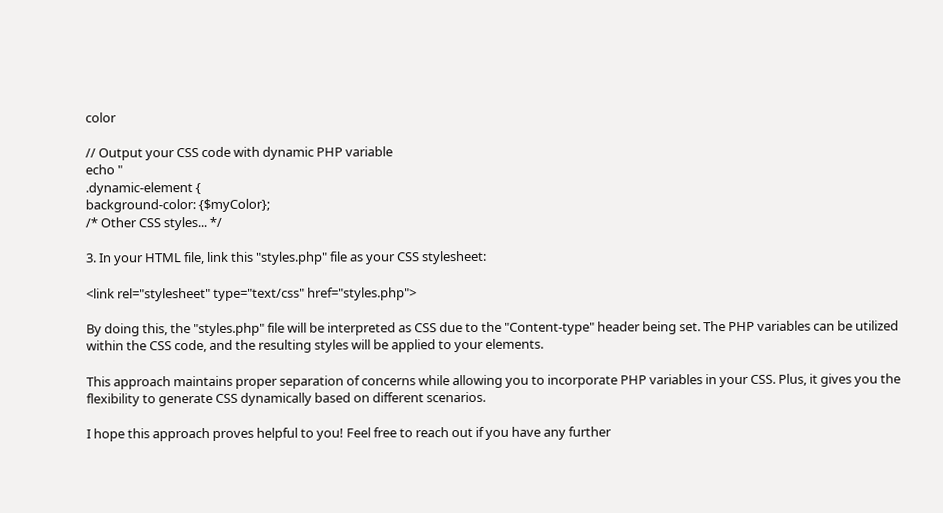color

// Output your CSS code with dynamic PHP variable
echo "
.dynamic-element {
background-color: {$myColor};
/* Other CSS styles... */

3. In your HTML file, link this "styles.php" file as your CSS stylesheet:

<link rel="stylesheet" type="text/css" href="styles.php">

By doing this, the "styles.php" file will be interpreted as CSS due to the "Content-type" header being set. The PHP variables can be utilized within the CSS code, and the resulting styles will be applied to your elements.

This approach maintains proper separation of concerns while allowing you to incorporate PHP variables in your CSS. Plus, it gives you the flexibility to generate CSS dynamically based on different scenarios.

I hope this approach proves helpful to you! Feel free to reach out if you have any further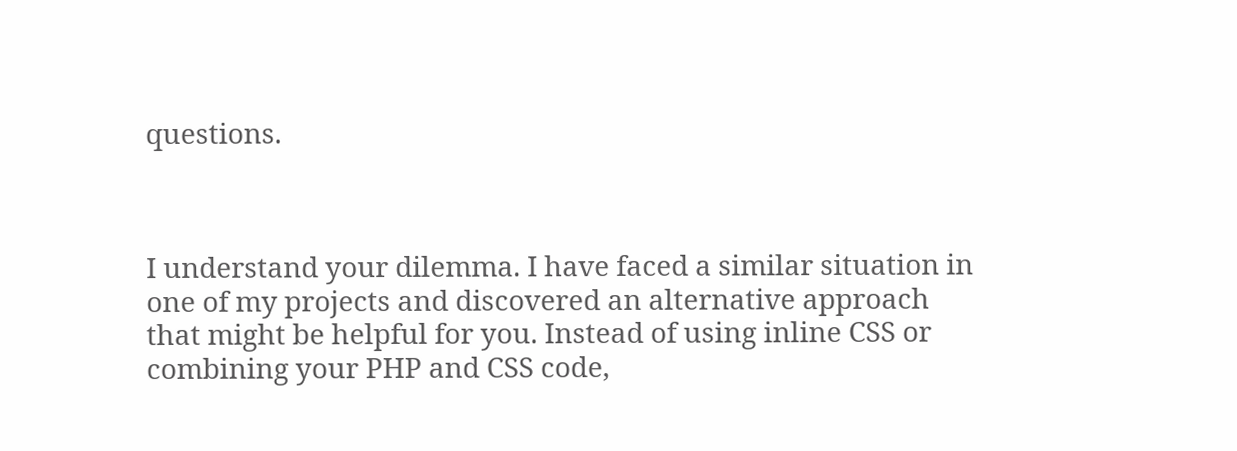questions.



I understand your dilemma. I have faced a similar situation in one of my projects and discovered an alternative approach that might be helpful for you. Instead of using inline CSS or combining your PHP and CSS code,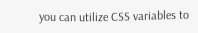you can utilize CSS variables to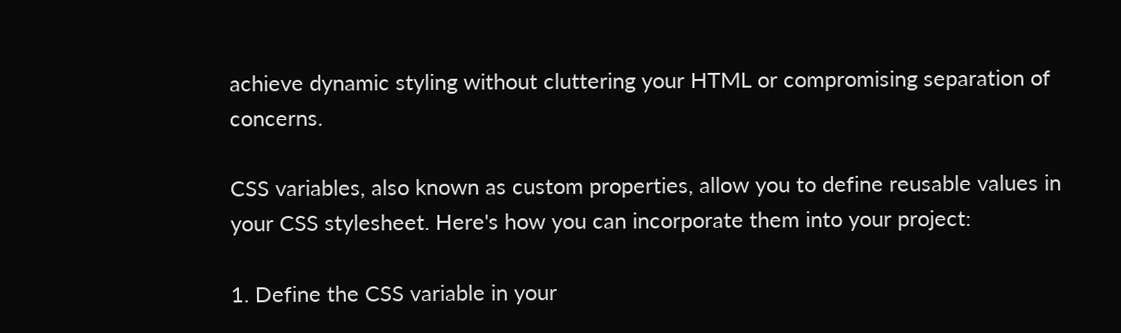achieve dynamic styling without cluttering your HTML or compromising separation of concerns.

CSS variables, also known as custom properties, allow you to define reusable values in your CSS stylesheet. Here's how you can incorporate them into your project:

1. Define the CSS variable in your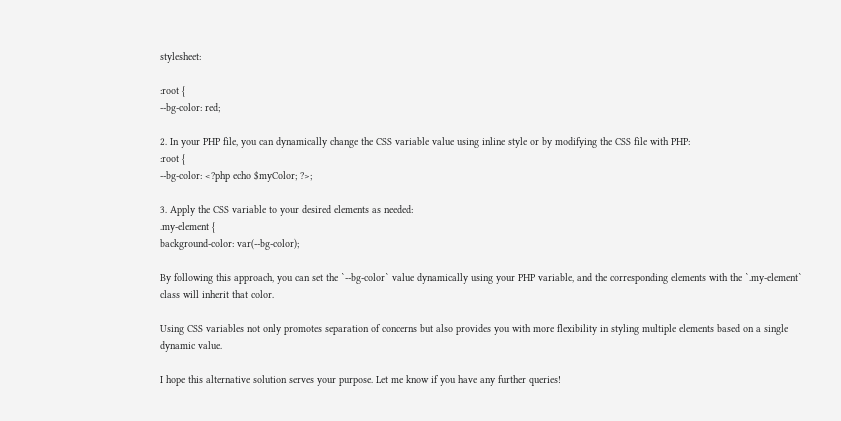stylesheet:

:root {
--bg-color: red;

2. In your PHP file, you can dynamically change the CSS variable value using inline style or by modifying the CSS file with PHP:
:root {
--bg-color: <?php echo $myColor; ?>;

3. Apply the CSS variable to your desired elements as needed:
.my-element {
background-color: var(--bg-color);

By following this approach, you can set the `--bg-color` value dynamically using your PHP variable, and the corresponding elements with the `.my-element` class will inherit that color.

Using CSS variables not only promotes separation of concerns but also provides you with more flexibility in styling multiple elements based on a single dynamic value.

I hope this alternative solution serves your purpose. Let me know if you have any further queries!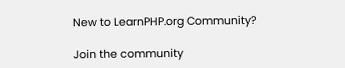New to LearnPHP.org Community?

Join the community